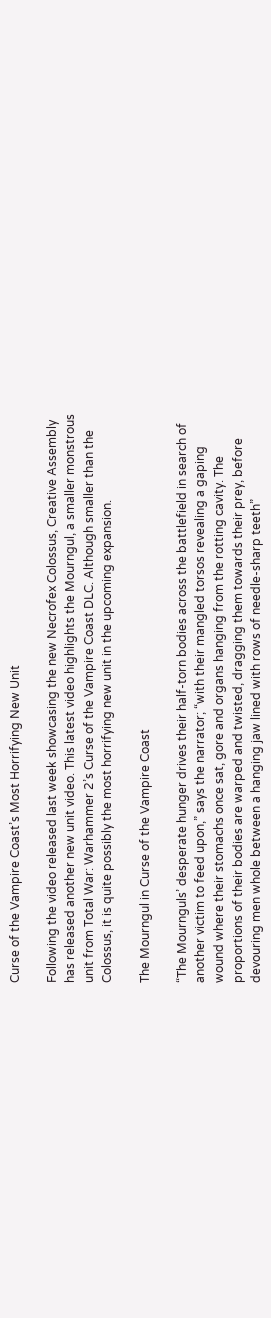Curse of the Vampire Coast’s Most Horrifying New Unit

Following the video released last week showcasing the new Necrofex Colossus, Creative Assembly has released another new unit video. This latest video highlights the Mourngul, a smaller monstrous unit from Total War: Warhammer 2’s Curse of the Vampire Coast DLC. Although smaller than the Colossus, it is quite possibly the most horrifying new unit in the upcoming expansion.

The Mourngul in Curse of the Vampire Coast

“The Mournguls’ desperate hunger drives their half-torn bodies across the battlefield in search of another victim to feed upon,” says the narrator; “with their mangled torsos revealing a gaping wound where their stomachs once sat, gore and organs hanging from the rotting cavity. The proportions of their bodies are warped and twisted, dragging them towards their prey, before devouring men whole between a hanging jaw lined with rows of needle-sharp teeth”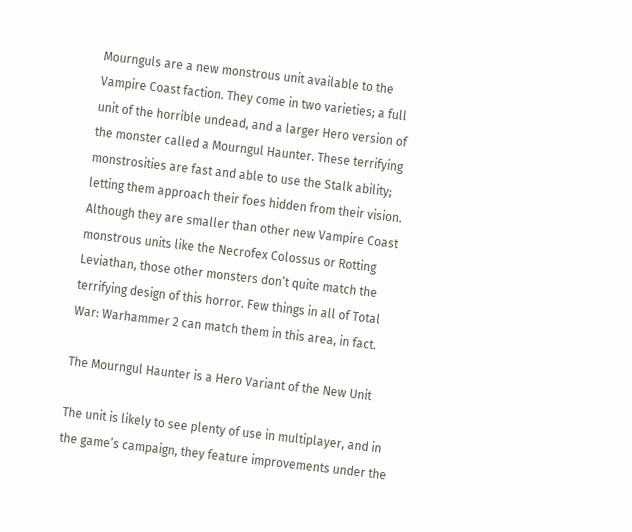Mournguls are a new monstrous unit available to the Vampire Coast faction. They come in two varieties; a full unit of the horrible undead, and a larger Hero version of the monster called a Mourngul Haunter. These terrifying monstrosities are fast and able to use the Stalk ability; letting them approach their foes hidden from their vision. Although they are smaller than other new Vampire Coast monstrous units like the Necrofex Colossus or Rotting Leviathan, those other monsters don’t quite match the terrifying design of this horror. Few things in all of Total War: Warhammer 2 can match them in this area, in fact.

The Mourngul Haunter is a Hero Variant of the New Unit

The unit is likely to see plenty of use in multiplayer, and in the game’s campaign, they feature improvements under the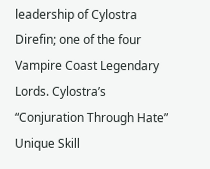leadership of Cylostra Direfin; one of the four Vampire Coast Legendary Lords. Cylostra’s “Conjuration Through Hate” Unique Skill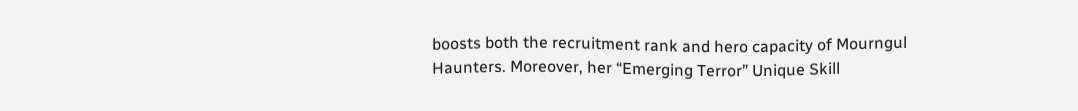boosts both the recruitment rank and hero capacity of Mourngul Haunters. Moreover, her “Emerging Terror” Unique Skill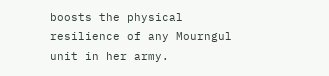boosts the physical resilience of any Mourngul unit in her army.